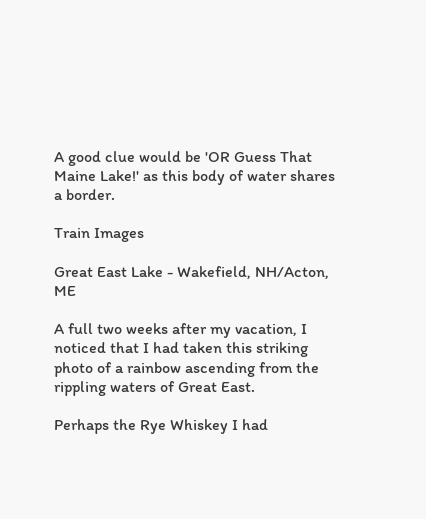A good clue would be 'OR Guess That Maine Lake!' as this body of water shares a border.

Train Images

Great East Lake - Wakefield, NH/Acton, ME

A full two weeks after my vacation, I noticed that I had taken this striking photo of a rainbow ascending from the rippling waters of Great East.

Perhaps the Rye Whiskey I had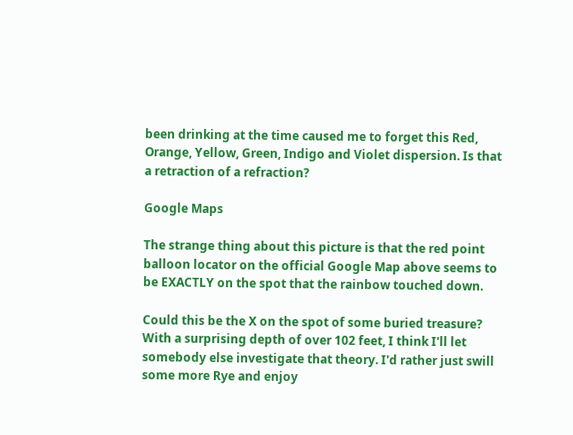been drinking at the time caused me to forget this Red, Orange, Yellow, Green, Indigo and Violet dispersion. Is that a retraction of a refraction?

Google Maps

The strange thing about this picture is that the red point balloon locator on the official Google Map above seems to be EXACTLY on the spot that the rainbow touched down.

Could this be the X on the spot of some buried treasure? With a surprising depth of over 102 feet, I think I'll let somebody else investigate that theory. I'd rather just swill some more Rye and enjoy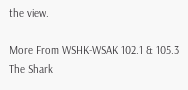the view.

More From WSHK-WSAK 102.1 & 105.3 The Shark